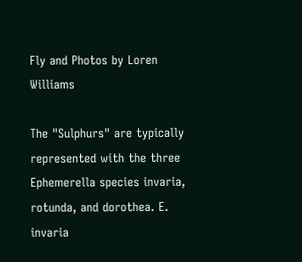Fly and Photos by Loren Williams

The "Sulphurs" are typically represented with the three Ephemerella species invaria, rotunda, and dorothea. E. invaria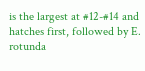is the largest at #12-#14 and hatches first, followed by E. rotunda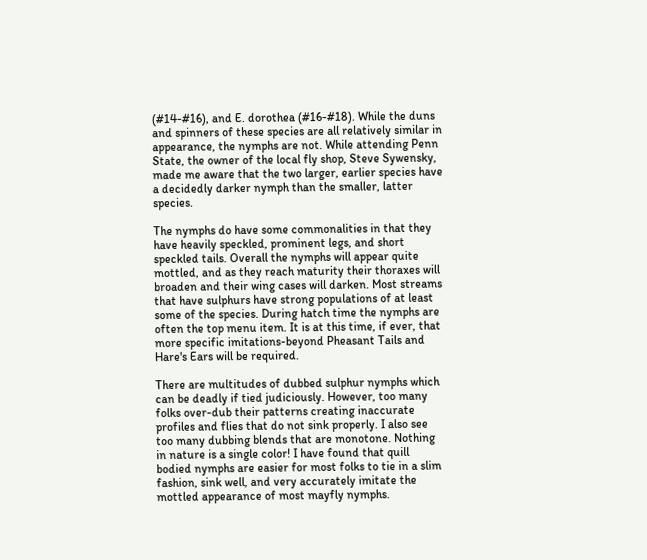(#14-#16), and E. dorothea (#16-#18). While the duns and spinners of these species are all relatively similar in appearance, the nymphs are not. While attending Penn State, the owner of the local fly shop, Steve Sywensky, made me aware that the two larger, earlier species have a decidedly darker nymph than the smaller, latter species.

The nymphs do have some commonalities in that they have heavily speckled, prominent legs, and short speckled tails. Overall the nymphs will appear quite mottled, and as they reach maturity their thoraxes will broaden and their wing cases will darken. Most streams that have sulphurs have strong populations of at least some of the species. During hatch time the nymphs are often the top menu item. It is at this time, if ever, that more specific imitations-beyond Pheasant Tails and Hare's Ears will be required.

There are multitudes of dubbed sulphur nymphs which can be deadly if tied judiciously. However, too many folks over-dub their patterns creating inaccurate profiles and flies that do not sink properly. I also see too many dubbing blends that are monotone. Nothing in nature is a single color! I have found that quill bodied nymphs are easier for most folks to tie in a slim fashion, sink well, and very accurately imitate the mottled appearance of most mayfly nymphs.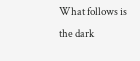What follows is the dark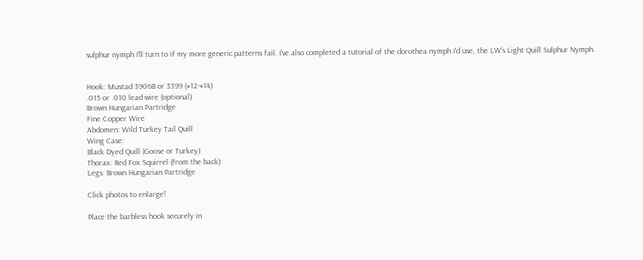sulphur nymph I'll turn to if my more generic patterns fail. I've also completed a tutorial of the dorothea nymph I'd use, the LW's Light Quill Sulphur Nymph.


Hook: Mustad 3906B or 3399 (#12-#14)
.015 or .010 lead wire (optional)
Brown Hungarian Partridge
Fine Copper Wire
Abdomen: Wild Turkey Tail Quill
Wing Case:
Black Dyed Quill (Goose or Turkey)
Thorax: Red Fox Squirrel (from the back)
Legs: Brown Hungarian Partridge

Click photos to enlarge!

Place the barbless hook securely in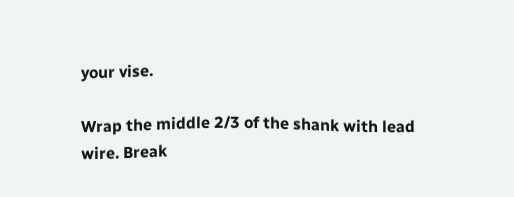your vise.

Wrap the middle 2/3 of the shank with lead wire. Break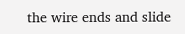the wire ends and slide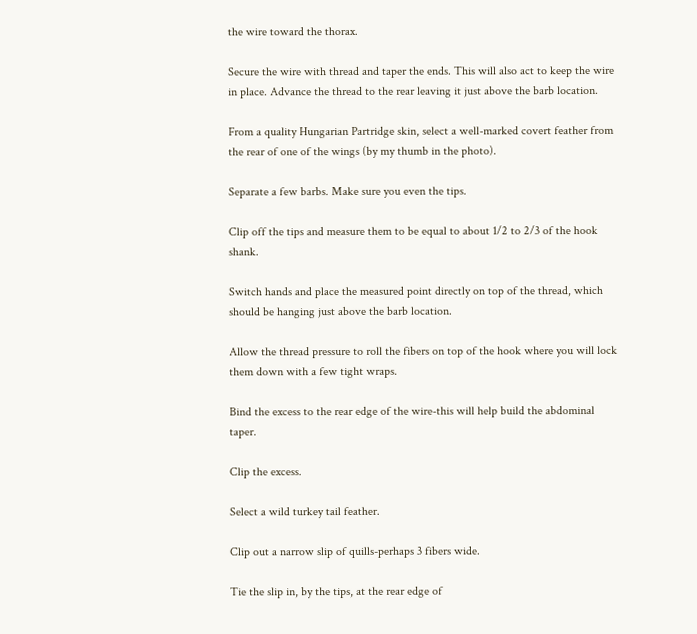the wire toward the thorax.

Secure the wire with thread and taper the ends. This will also act to keep the wire in place. Advance the thread to the rear leaving it just above the barb location.

From a quality Hungarian Partridge skin, select a well-marked covert feather from the rear of one of the wings (by my thumb in the photo).

Separate a few barbs. Make sure you even the tips.

Clip off the tips and measure them to be equal to about 1/2 to 2/3 of the hook shank.

Switch hands and place the measured point directly on top of the thread, which should be hanging just above the barb location.

Allow the thread pressure to roll the fibers on top of the hook where you will lock them down with a few tight wraps.

Bind the excess to the rear edge of the wire-this will help build the abdominal taper.

Clip the excess.

Select a wild turkey tail feather.

Clip out a narrow slip of quills-perhaps 3 fibers wide.

Tie the slip in, by the tips, at the rear edge of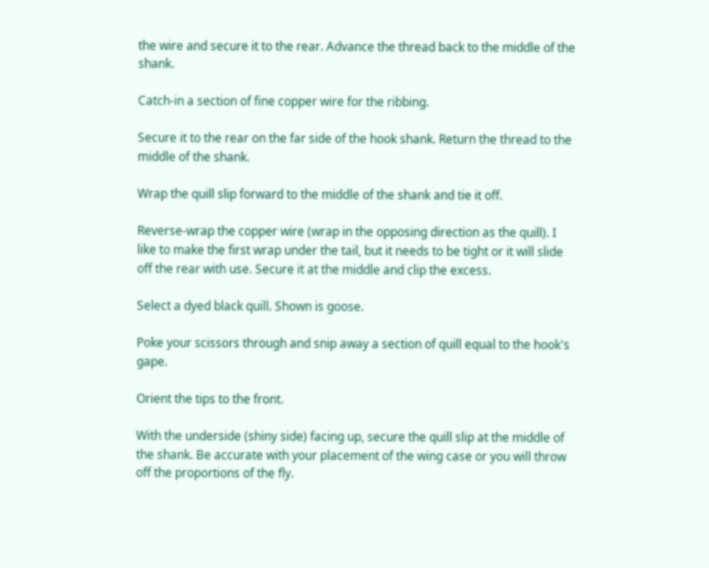the wire and secure it to the rear. Advance the thread back to the middle of the shank.

Catch-in a section of fine copper wire for the ribbing.

Secure it to the rear on the far side of the hook shank. Return the thread to the middle of the shank.

Wrap the quill slip forward to the middle of the shank and tie it off.

Reverse-wrap the copper wire (wrap in the opposing direction as the quill). I like to make the first wrap under the tail, but it needs to be tight or it will slide off the rear with use. Secure it at the middle and clip the excess.

Select a dyed black quill. Shown is goose.

Poke your scissors through and snip away a section of quill equal to the hook's gape.

Orient the tips to the front.

With the underside (shiny side) facing up, secure the quill slip at the middle of the shank. Be accurate with your placement of the wing case or you will throw off the proportions of the fly.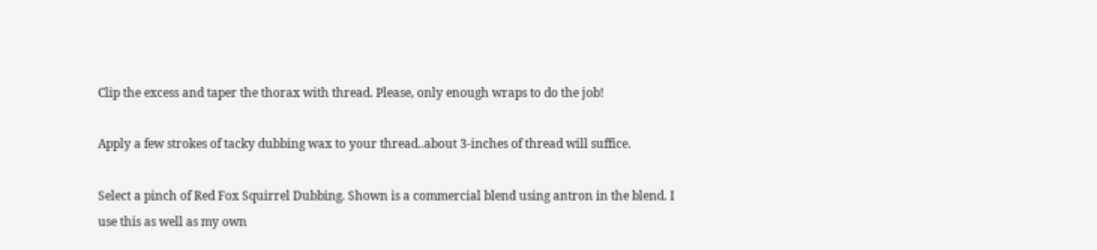Clip the excess and taper the thorax with thread. Please, only enough wraps to do the job!

Apply a few strokes of tacky dubbing wax to your thread..about 3-inches of thread will suffice.

Select a pinch of Red Fox Squirrel Dubbing. Shown is a commercial blend using antron in the blend. I use this as well as my own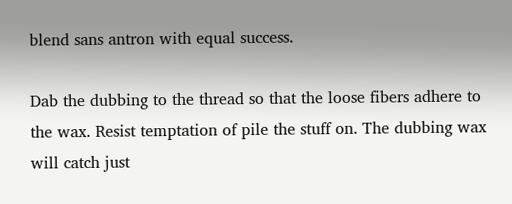blend sans antron with equal success.

Dab the dubbing to the thread so that the loose fibers adhere to the wax. Resist temptation of pile the stuff on. The dubbing wax will catch just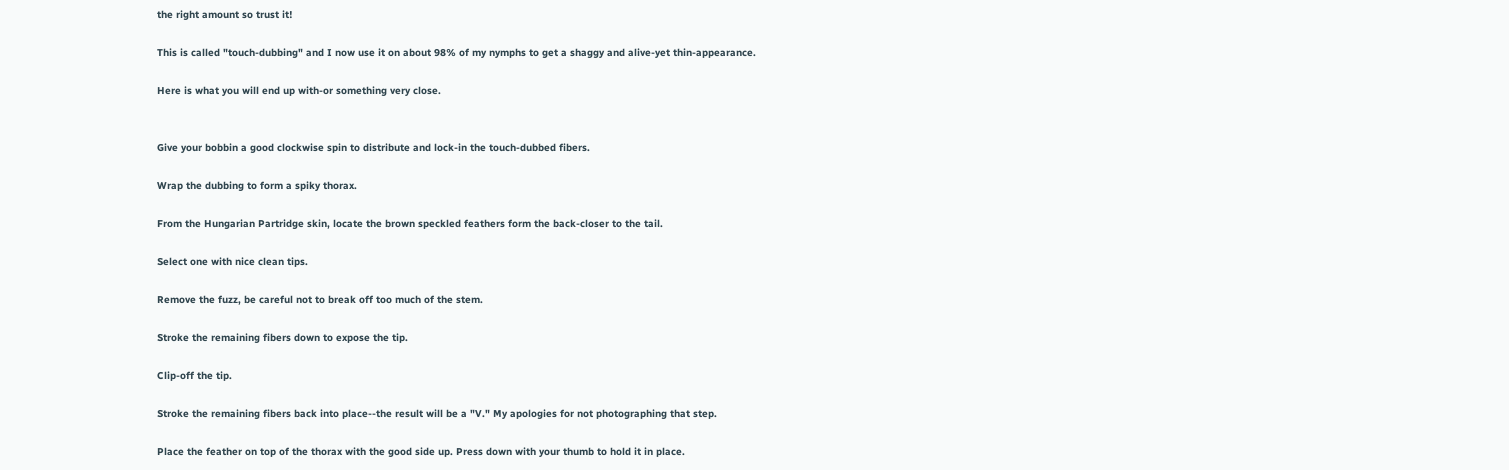the right amount so trust it!

This is called "touch-dubbing" and I now use it on about 98% of my nymphs to get a shaggy and alive-yet thin-appearance.

Here is what you will end up with-or something very close.


Give your bobbin a good clockwise spin to distribute and lock-in the touch-dubbed fibers.

Wrap the dubbing to form a spiky thorax.

From the Hungarian Partridge skin, locate the brown speckled feathers form the back-closer to the tail.

Select one with nice clean tips.

Remove the fuzz, be careful not to break off too much of the stem.

Stroke the remaining fibers down to expose the tip.

Clip-off the tip.

Stroke the remaining fibers back into place--the result will be a "V." My apologies for not photographing that step.

Place the feather on top of the thorax with the good side up. Press down with your thumb to hold it in place.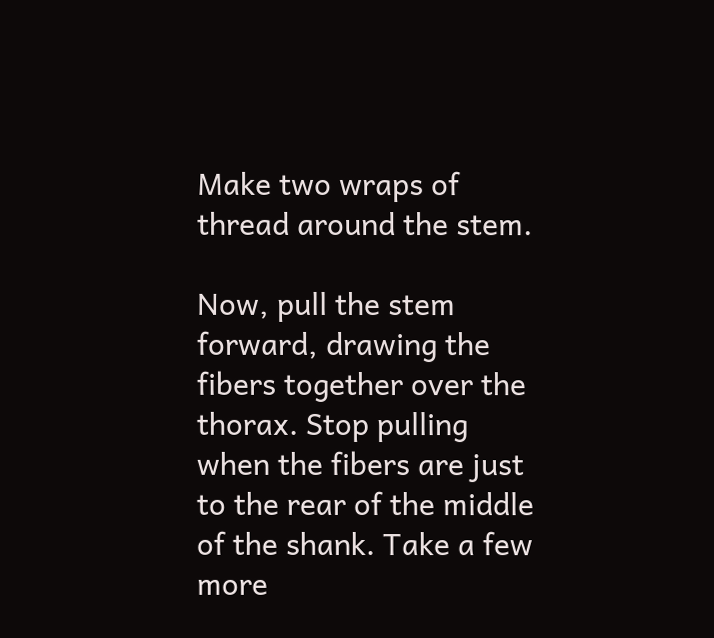Make two wraps of thread around the stem.

Now, pull the stem forward, drawing the fibers together over the thorax. Stop pulling when the fibers are just to the rear of the middle of the shank. Take a few more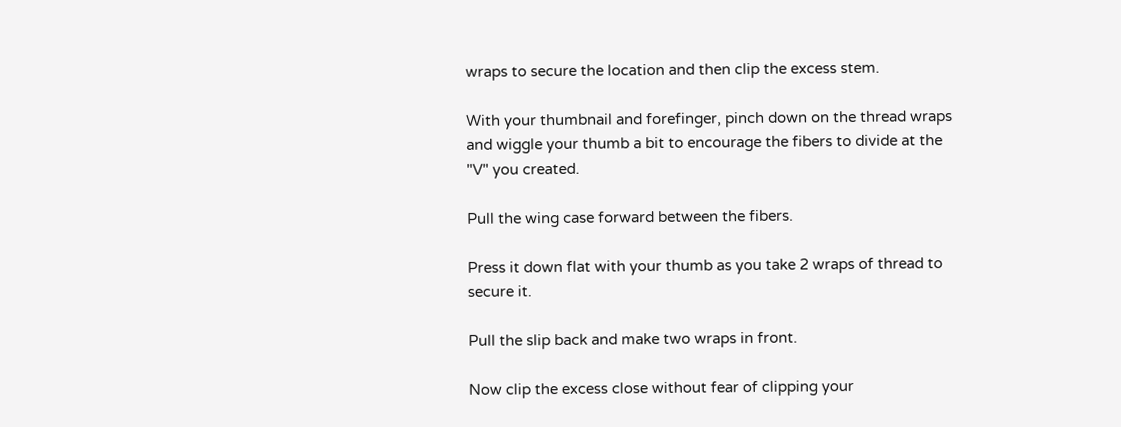wraps to secure the location and then clip the excess stem.

With your thumbnail and forefinger, pinch down on the thread wraps and wiggle your thumb a bit to encourage the fibers to divide at the "V" you created.

Pull the wing case forward between the fibers.

Press it down flat with your thumb as you take 2 wraps of thread to secure it.

Pull the slip back and make two wraps in front.

Now clip the excess close without fear of clipping your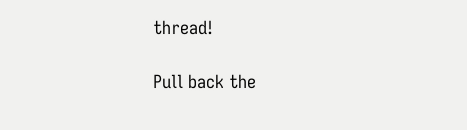thread!

Pull back the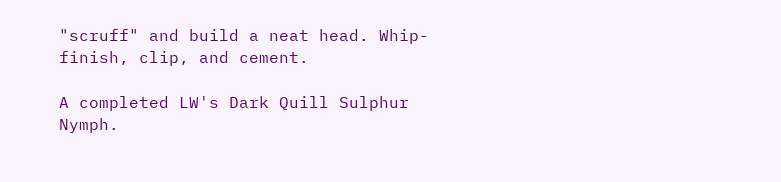"scruff" and build a neat head. Whip-finish, clip, and cement.

A completed LW's Dark Quill Sulphur Nymph.